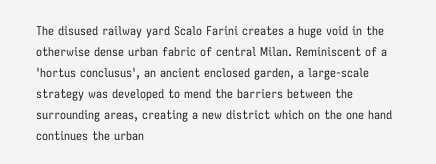The disused railway yard Scalo Farini creates a huge void in the otherwise dense urban fabric of central Milan. Reminiscent of a 'hortus conclusus', an ancient enclosed garden, a large-scale strategy was developed to mend the barriers between the surrounding areas, creating a new district which on the one hand continues the urban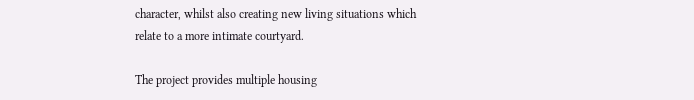character, whilst also creating new living situations which relate to a more intimate courtyard.

The project provides multiple housing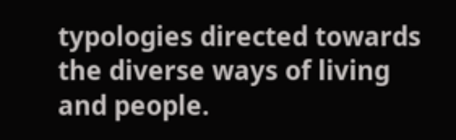typologies directed towards the diverse ways of living and people.